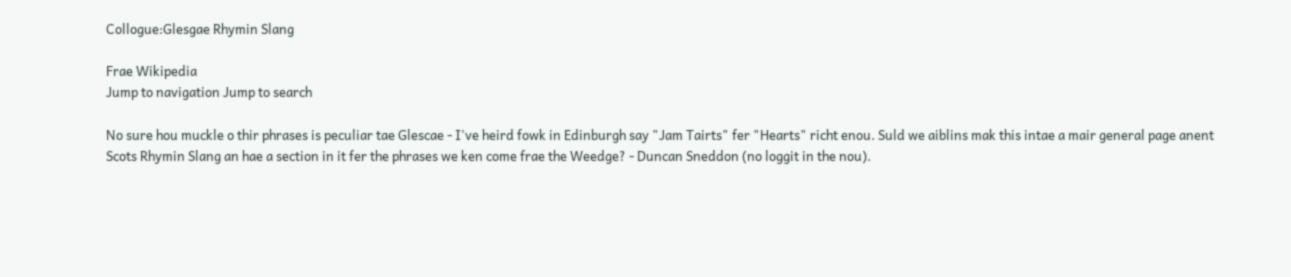Collogue:Glesgae Rhymin Slang

Frae Wikipedia
Jump to navigation Jump to search

No sure hou muckle o thir phrases is peculiar tae Glescae - I've heird fowk in Edinburgh say "Jam Tairts" fer "Hearts" richt enou. Suld we aiblins mak this intae a mair general page anent Scots Rhymin Slang an hae a section in it fer the phrases we ken come frae the Weedge? - Duncan Sneddon (no loggit in the nou).